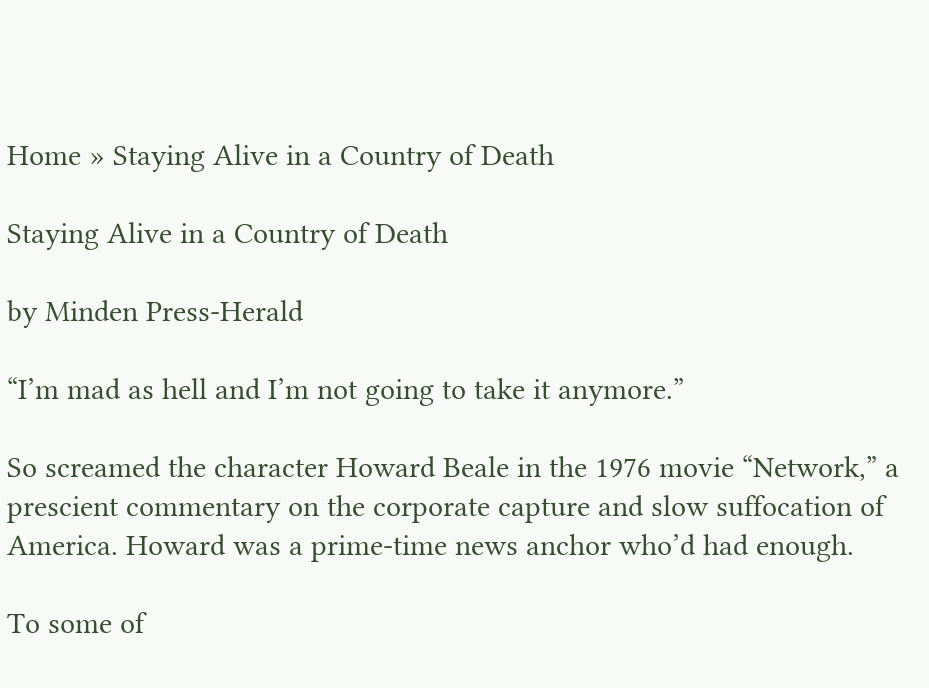Home » Staying Alive in a Country of Death

Staying Alive in a Country of Death

by Minden Press-Herald

“I’m mad as hell and I’m not going to take it anymore.”

So screamed the character Howard Beale in the 1976 movie “Network,” a prescient commentary on the corporate capture and slow suffocation of America. Howard was a prime-time news anchor who’d had enough.

To some of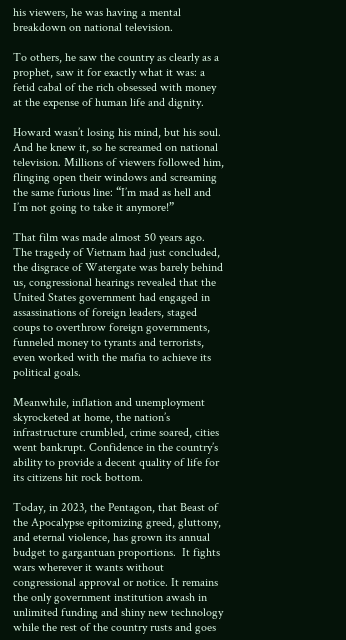his viewers, he was having a mental breakdown on national television.

To others, he saw the country as clearly as a prophet, saw it for exactly what it was: a fetid cabal of the rich obsessed with money at the expense of human life and dignity.

Howard wasn’t losing his mind, but his soul. And he knew it, so he screamed on national television. Millions of viewers followed him, flinging open their windows and screaming the same furious line: “I’m mad as hell and I’m not going to take it anymore!”

That film was made almost 50 years ago. The tragedy of Vietnam had just concluded, the disgrace of Watergate was barely behind us, congressional hearings revealed that the United States government had engaged in assassinations of foreign leaders, staged coups to overthrow foreign governments, funneled money to tyrants and terrorists, even worked with the mafia to achieve its political goals.

Meanwhile, inflation and unemployment skyrocketed at home, the nation’s infrastructure crumbled, crime soared, cities went bankrupt. Confidence in the country’s ability to provide a decent quality of life for its citizens hit rock bottom.

Today, in 2023, the Pentagon, that Beast of the Apocalypse epitomizing greed, gluttony, and eternal violence, has grown its annual budget to gargantuan proportions.  It fights wars wherever it wants without congressional approval or notice. It remains the only government institution awash in unlimited funding and shiny new technology while the rest of the country rusts and goes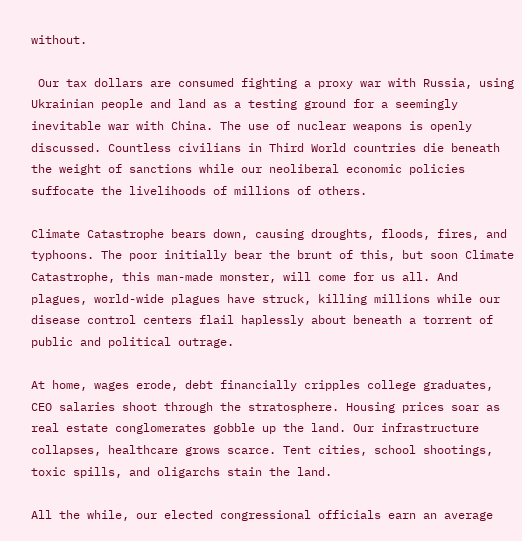without.

 Our tax dollars are consumed fighting a proxy war with Russia, using Ukrainian people and land as a testing ground for a seemingly inevitable war with China. The use of nuclear weapons is openly discussed. Countless civilians in Third World countries die beneath the weight of sanctions while our neoliberal economic policies suffocate the livelihoods of millions of others.

Climate Catastrophe bears down, causing droughts, floods, fires, and typhoons. The poor initially bear the brunt of this, but soon Climate Catastrophe, this man-made monster, will come for us all. And plagues, world-wide plagues have struck, killing millions while our disease control centers flail haplessly about beneath a torrent of public and political outrage.

At home, wages erode, debt financially cripples college graduates, CEO salaries shoot through the stratosphere. Housing prices soar as real estate conglomerates gobble up the land. Our infrastructure collapses, healthcare grows scarce. Tent cities, school shootings, toxic spills, and oligarchs stain the land.

All the while, our elected congressional officials earn an average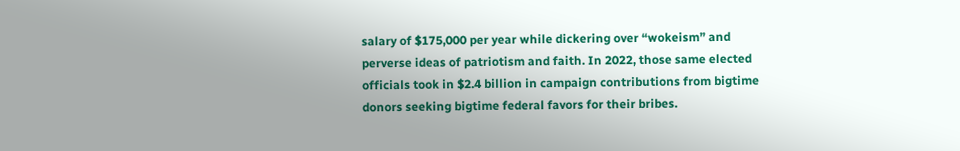salary of $175,000 per year while dickering over “wokeism” and perverse ideas of patriotism and faith. In 2022, those same elected officials took in $2.4 billion in campaign contributions from bigtime donors seeking bigtime federal favors for their bribes.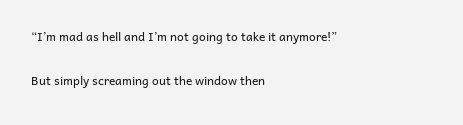“I’m mad as hell and I’m not going to take it anymore!”

But simply screaming out the window then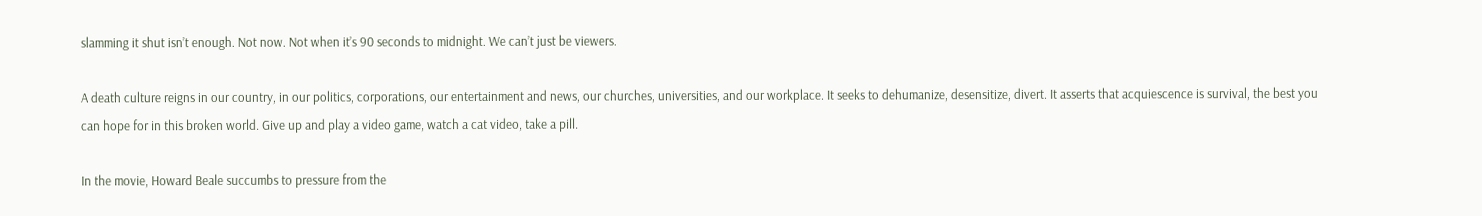slamming it shut isn’t enough. Not now. Not when it’s 90 seconds to midnight. We can’t just be viewers.

A death culture reigns in our country, in our politics, corporations, our entertainment and news, our churches, universities, and our workplace. It seeks to dehumanize, desensitize, divert. It asserts that acquiescence is survival, the best you can hope for in this broken world. Give up and play a video game, watch a cat video, take a pill.

In the movie, Howard Beale succumbs to pressure from the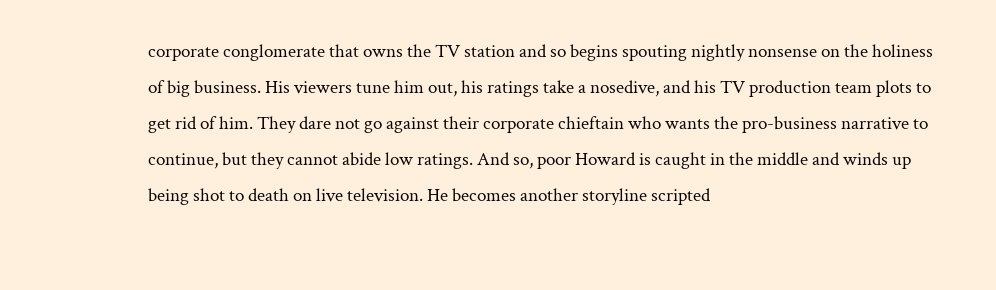corporate conglomerate that owns the TV station and so begins spouting nightly nonsense on the holiness of big business. His viewers tune him out, his ratings take a nosedive, and his TV production team plots to get rid of him. They dare not go against their corporate chieftain who wants the pro-business narrative to continue, but they cannot abide low ratings. And so, poor Howard is caught in the middle and winds up being shot to death on live television. He becomes another storyline scripted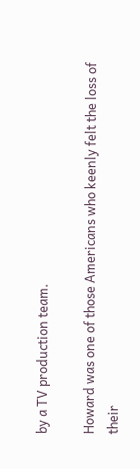by a TV production team.

Howard was one of those Americans who keenly felt the loss of their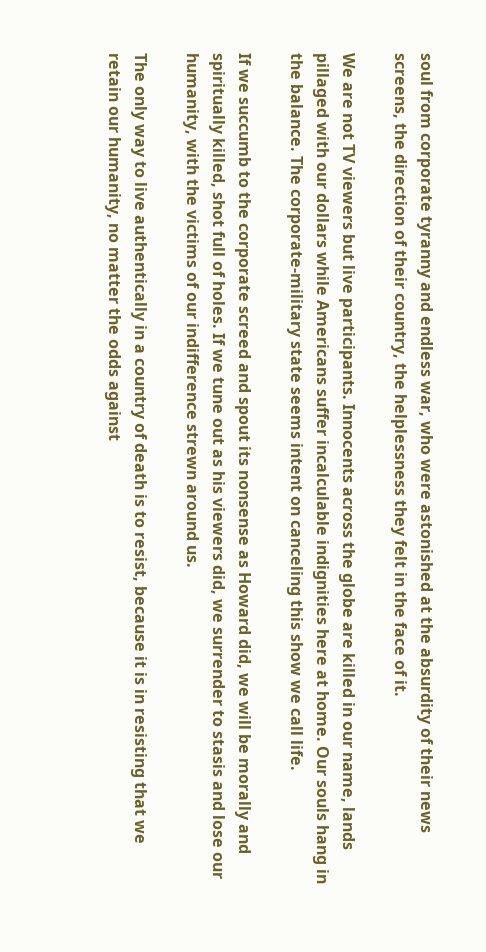soul from corporate tyranny and endless war, who were astonished at the absurdity of their news screens, the direction of their country, the helplessness they felt in the face of it.

We are not TV viewers but live participants. Innocents across the globe are killed in our name, lands pillaged with our dollars while Americans suffer incalculable indignities here at home. Our souls hang in the balance. The corporate-military state seems intent on canceling this show we call life.

If we succumb to the corporate screed and spout its nonsense as Howard did, we will be morally and spiritually killed, shot full of holes. If we tune out as his viewers did, we surrender to stasis and lose our humanity, with the victims of our indifference strewn around us.

The only way to live authentically in a country of death is to resist, because it is in resisting that we retain our humanity, no matter the odds against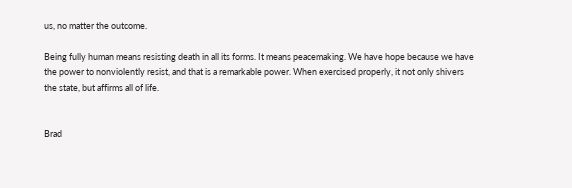us, no matter the outcome.

Being fully human means resisting death in all its forms. It means peacemaking. We have hope because we have the power to nonviolently resist, and that is a remarkable power. When exercised properly, it not only shivers the state, but affirms all of life.


Brad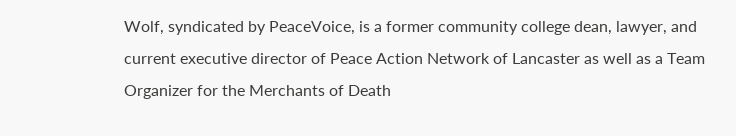Wolf, syndicated by PeaceVoice, is a former community college dean, lawyer, and current executive director of Peace Action Network of Lancaster as well as a Team Organizer for the Merchants of Death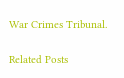War Crimes Tribunal.

Related Posts